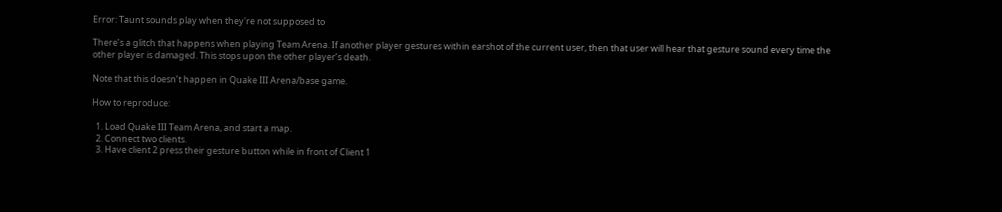Error: Taunt sounds play when they're not supposed to

There’s a glitch that happens when playing Team Arena. If another player gestures within earshot of the current user, then that user will hear that gesture sound every time the other player is damaged. This stops upon the other player’s death.

Note that this doesn’t happen in Quake III Arena/base game.

How to reproduce:

  1. Load Quake III Team Arena, and start a map.
  2. Connect two clients.
  3. Have client 2 press their gesture button while in front of Client 1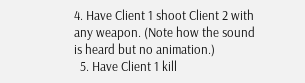4. Have Client 1 shoot Client 2 with any weapon. (Note how the sound is heard but no animation.)
  5. Have Client 1 kill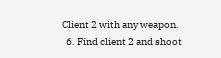Client 2 with any weapon.
  6. Find client 2 and shoot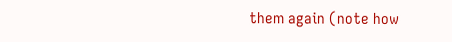them again (note how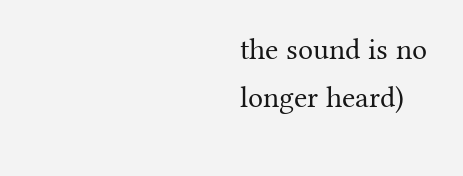the sound is no longer heard)